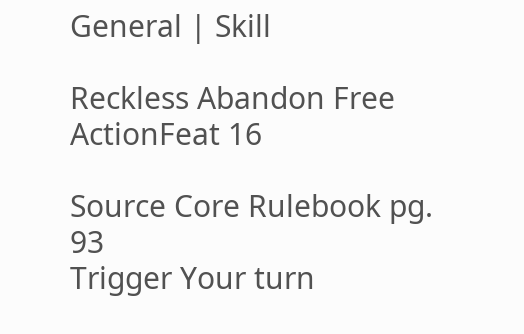General | Skill

Reckless Abandon Free ActionFeat 16

Source Core Rulebook pg. 93
Trigger Your turn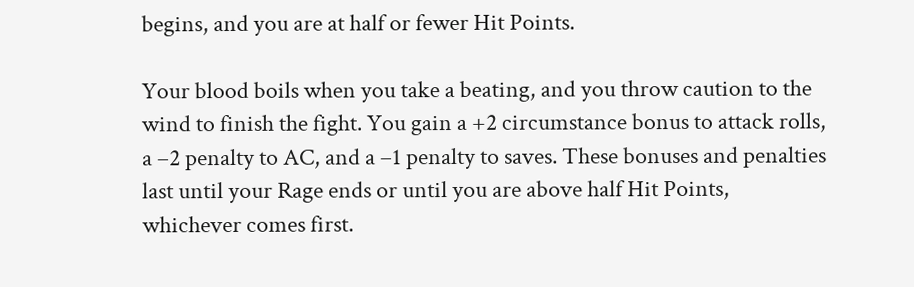begins, and you are at half or fewer Hit Points.

Your blood boils when you take a beating, and you throw caution to the wind to finish the fight. You gain a +2 circumstance bonus to attack rolls, a –2 penalty to AC, and a –1 penalty to saves. These bonuses and penalties last until your Rage ends or until you are above half Hit Points, whichever comes first.